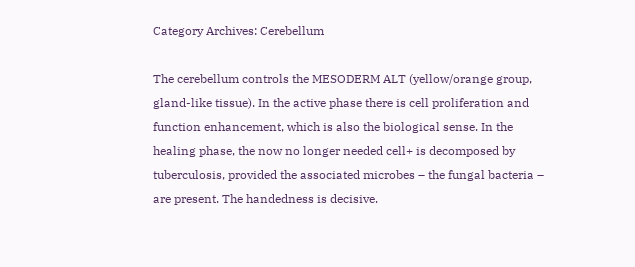Category Archives: Cerebellum

The cerebellum controls the MESODERM ALT (yellow/orange group, gland-like tissue). In the active phase there is cell proliferation and function enhancement, which is also the biological sense. In the healing phase, the now no longer needed cell+ is decomposed by tuberculosis, provided the associated microbes – the fungal bacteria – are present. The handedness is decisive.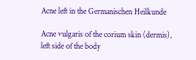Acne left in the Germanischen Heilkunde

Acne vulgaris of the corium skin (dermis), left side of the body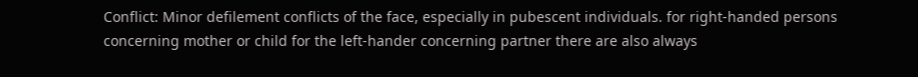Conflict: Minor defilement conflicts of the face, especially in pubescent individuals. for right-handed persons concerning mother or child for the left-hander concerning partner there are also always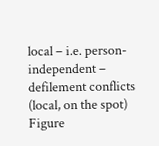local – i.e. person-independent – defilement conflicts (local, on the spot) Figure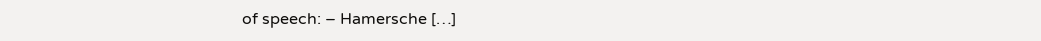of speech: – Hamersche […]